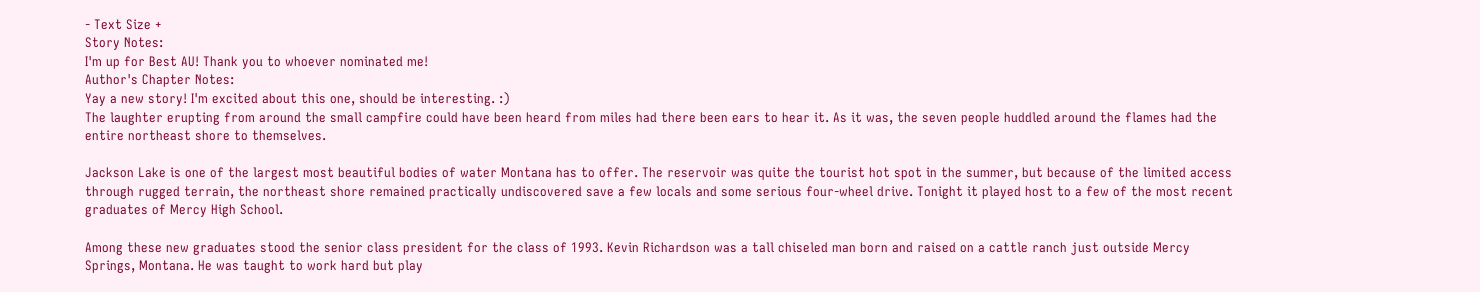- Text Size +
Story Notes:
I'm up for Best AU! Thank you to whoever nominated me!
Author's Chapter Notes:
Yay a new story! I'm excited about this one, should be interesting. :)
The laughter erupting from around the small campfire could have been heard from miles had there been ears to hear it. As it was, the seven people huddled around the flames had the entire northeast shore to themselves.

Jackson Lake is one of the largest most beautiful bodies of water Montana has to offer. The reservoir was quite the tourist hot spot in the summer, but because of the limited access through rugged terrain, the northeast shore remained practically undiscovered save a few locals and some serious four-wheel drive. Tonight it played host to a few of the most recent graduates of Mercy High School.

Among these new graduates stood the senior class president for the class of 1993. Kevin Richardson was a tall chiseled man born and raised on a cattle ranch just outside Mercy Springs, Montana. He was taught to work hard but play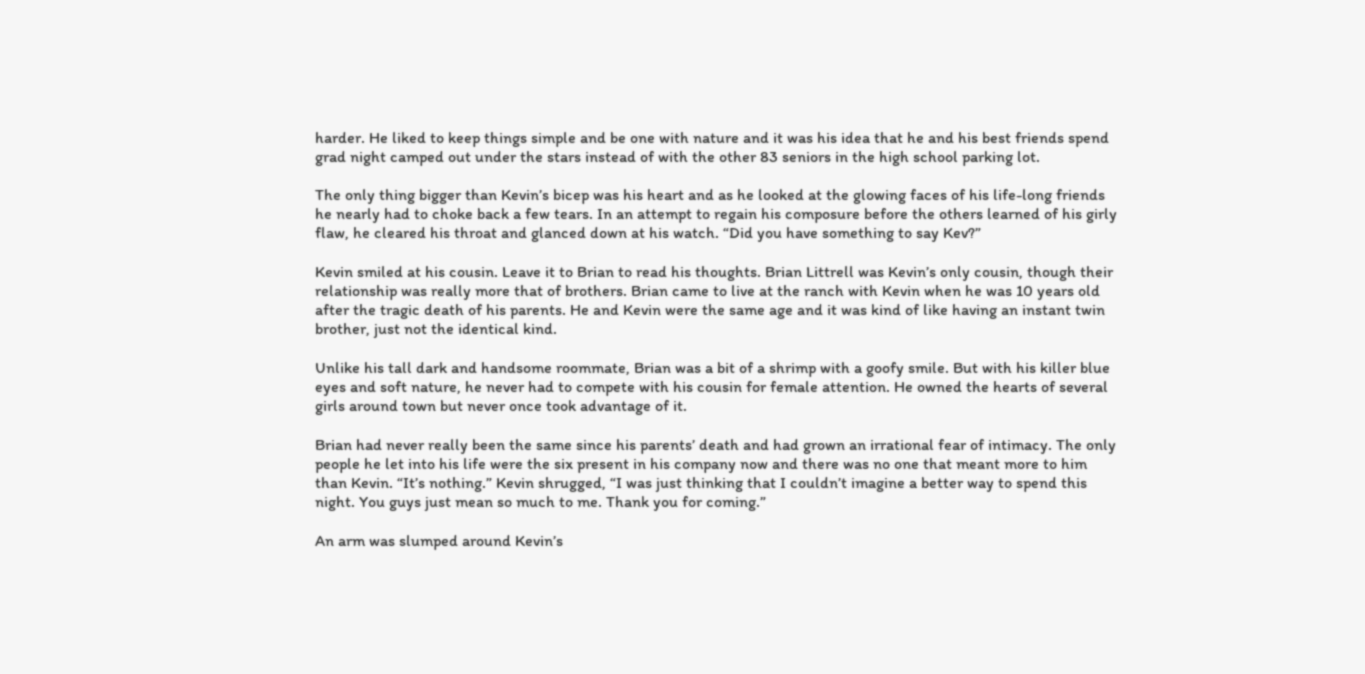harder. He liked to keep things simple and be one with nature and it was his idea that he and his best friends spend grad night camped out under the stars instead of with the other 83 seniors in the high school parking lot.

The only thing bigger than Kevin’s bicep was his heart and as he looked at the glowing faces of his life-long friends he nearly had to choke back a few tears. In an attempt to regain his composure before the others learned of his girly flaw, he cleared his throat and glanced down at his watch. “Did you have something to say Kev?”

Kevin smiled at his cousin. Leave it to Brian to read his thoughts. Brian Littrell was Kevin’s only cousin, though their relationship was really more that of brothers. Brian came to live at the ranch with Kevin when he was 10 years old after the tragic death of his parents. He and Kevin were the same age and it was kind of like having an instant twin brother, just not the identical kind.

Unlike his tall dark and handsome roommate, Brian was a bit of a shrimp with a goofy smile. But with his killer blue eyes and soft nature, he never had to compete with his cousin for female attention. He owned the hearts of several girls around town but never once took advantage of it.

Brian had never really been the same since his parents’ death and had grown an irrational fear of intimacy. The only people he let into his life were the six present in his company now and there was no one that meant more to him than Kevin. “It’s nothing.” Kevin shrugged, “I was just thinking that I couldn’t imagine a better way to spend this night. You guys just mean so much to me. Thank you for coming.”

An arm was slumped around Kevin’s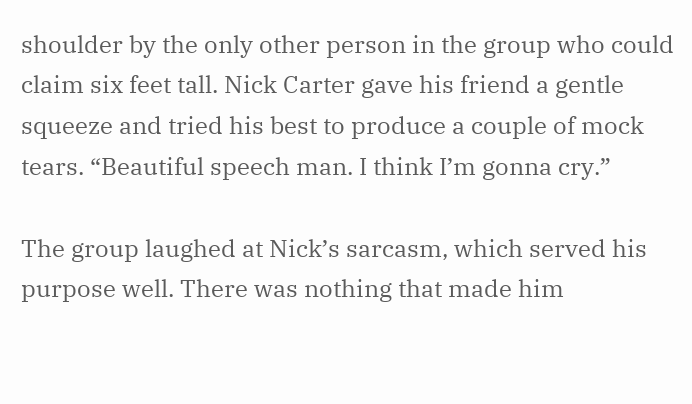shoulder by the only other person in the group who could claim six feet tall. Nick Carter gave his friend a gentle squeeze and tried his best to produce a couple of mock tears. “Beautiful speech man. I think I’m gonna cry.”

The group laughed at Nick’s sarcasm, which served his purpose well. There was nothing that made him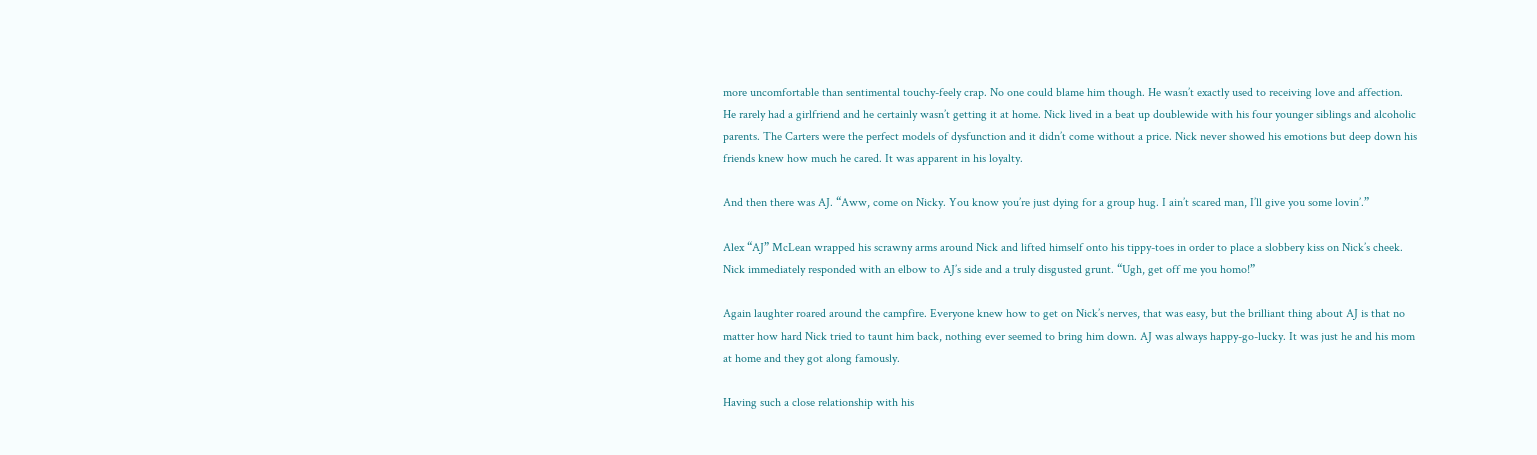more uncomfortable than sentimental touchy-feely crap. No one could blame him though. He wasn’t exactly used to receiving love and affection. He rarely had a girlfriend and he certainly wasn’t getting it at home. Nick lived in a beat up doublewide with his four younger siblings and alcoholic parents. The Carters were the perfect models of dysfunction and it didn’t come without a price. Nick never showed his emotions but deep down his friends knew how much he cared. It was apparent in his loyalty.

And then there was AJ. “Aww, come on Nicky. You know you’re just dying for a group hug. I ain’t scared man, I’ll give you some lovin’.”

Alex “AJ” McLean wrapped his scrawny arms around Nick and lifted himself onto his tippy-toes in order to place a slobbery kiss on Nick’s cheek. Nick immediately responded with an elbow to AJ’s side and a truly disgusted grunt. “Ugh, get off me you homo!”

Again laughter roared around the campfire. Everyone knew how to get on Nick’s nerves, that was easy, but the brilliant thing about AJ is that no matter how hard Nick tried to taunt him back, nothing ever seemed to bring him down. AJ was always happy-go-lucky. It was just he and his mom at home and they got along famously.

Having such a close relationship with his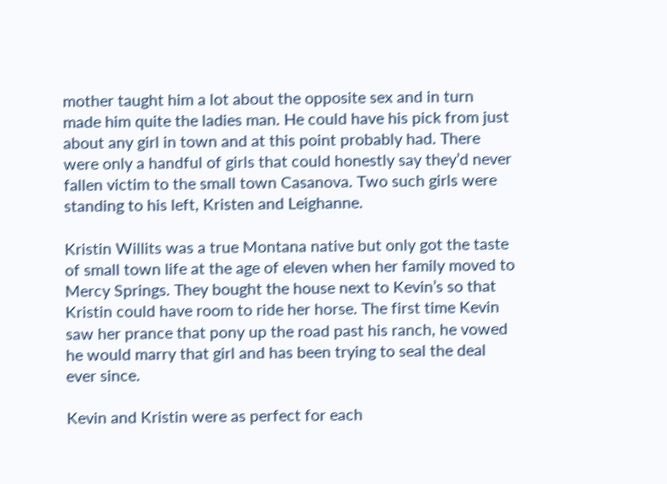mother taught him a lot about the opposite sex and in turn made him quite the ladies man. He could have his pick from just about any girl in town and at this point probably had. There were only a handful of girls that could honestly say they’d never fallen victim to the small town Casanova. Two such girls were standing to his left, Kristen and Leighanne.

Kristin Willits was a true Montana native but only got the taste of small town life at the age of eleven when her family moved to Mercy Springs. They bought the house next to Kevin’s so that Kristin could have room to ride her horse. The first time Kevin saw her prance that pony up the road past his ranch, he vowed he would marry that girl and has been trying to seal the deal ever since.

Kevin and Kristin were as perfect for each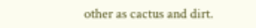other as cactus and dirt.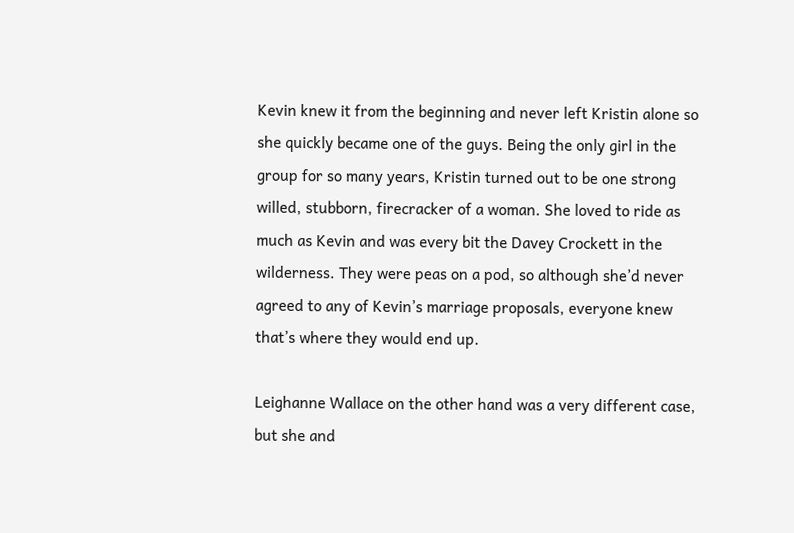Kevin knew it from the beginning and never left Kristin alone so she quickly became one of the guys. Being the only girl in the group for so many years, Kristin turned out to be one strong willed, stubborn, firecracker of a woman. She loved to ride as much as Kevin and was every bit the Davey Crockett in the wilderness. They were peas on a pod, so although she’d never agreed to any of Kevin’s marriage proposals, everyone knew that’s where they would end up.

Leighanne Wallace on the other hand was a very different case, but she and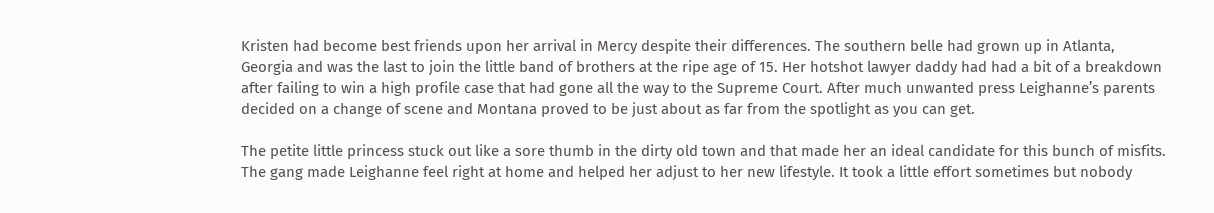Kristen had become best friends upon her arrival in Mercy despite their differences. The southern belle had grown up in Atlanta, Georgia and was the last to join the little band of brothers at the ripe age of 15. Her hotshot lawyer daddy had had a bit of a breakdown after failing to win a high profile case that had gone all the way to the Supreme Court. After much unwanted press Leighanne’s parents decided on a change of scene and Montana proved to be just about as far from the spotlight as you can get.

The petite little princess stuck out like a sore thumb in the dirty old town and that made her an ideal candidate for this bunch of misfits. The gang made Leighanne feel right at home and helped her adjust to her new lifestyle. It took a little effort sometimes but nobody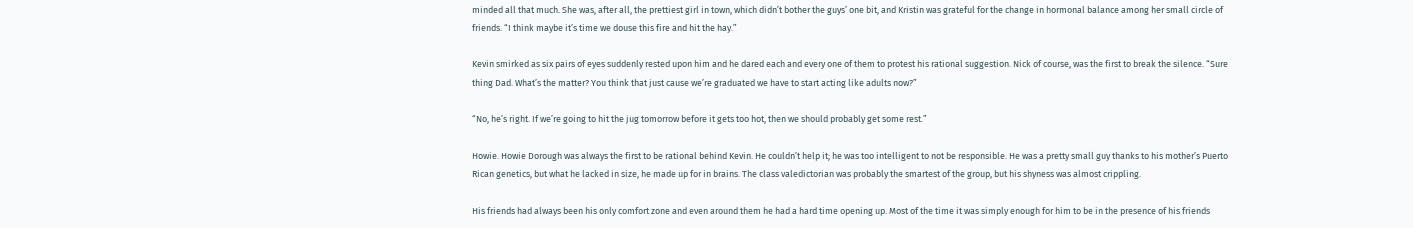minded all that much. She was, after all, the prettiest girl in town, which didn’t bother the guys’ one bit, and Kristin was grateful for the change in hormonal balance among her small circle of friends. “I think maybe it’s time we douse this fire and hit the hay.”

Kevin smirked as six pairs of eyes suddenly rested upon him and he dared each and every one of them to protest his rational suggestion. Nick of course, was the first to break the silence. “Sure thing Dad. What’s the matter? You think that just cause we’re graduated we have to start acting like adults now?”

“No, he’s right. If we’re going to hit the jug tomorrow before it gets too hot, then we should probably get some rest.”

Howie. Howie Dorough was always the first to be rational behind Kevin. He couldn’t help it; he was too intelligent to not be responsible. He was a pretty small guy thanks to his mother’s Puerto Rican genetics, but what he lacked in size, he made up for in brains. The class valedictorian was probably the smartest of the group, but his shyness was almost crippling.

His friends had always been his only comfort zone and even around them he had a hard time opening up. Most of the time it was simply enough for him to be in the presence of his friends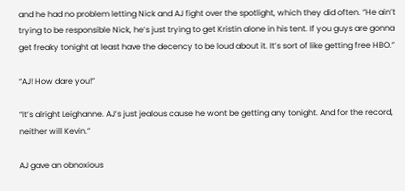and he had no problem letting Nick and AJ fight over the spotlight, which they did often. “He ain’t trying to be responsible Nick, he’s just trying to get Kristin alone in his tent. If you guys are gonna get freaky tonight at least have the decency to be loud about it. It’s sort of like getting free HBO.”

“AJ! How dare you!”

“It’s alright Leighanne. AJ’s just jealous cause he wont be getting any tonight. And for the record, neither will Kevin.”

AJ gave an obnoxious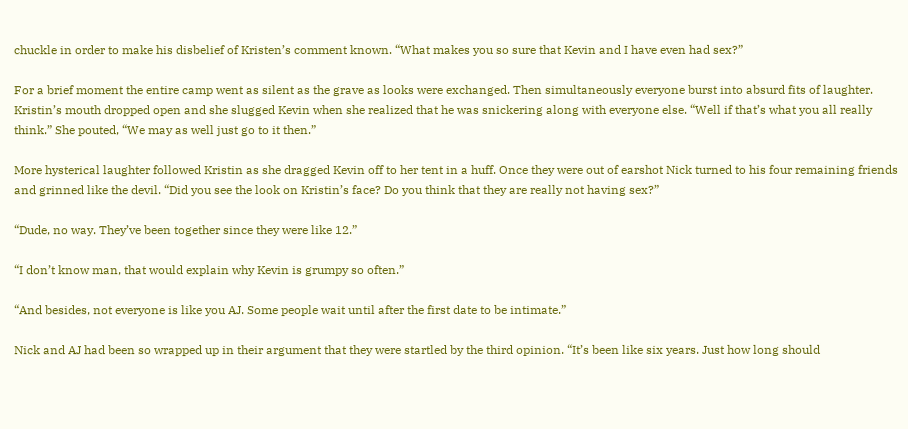chuckle in order to make his disbelief of Kristen’s comment known. “What makes you so sure that Kevin and I have even had sex?”

For a brief moment the entire camp went as silent as the grave as looks were exchanged. Then simultaneously everyone burst into absurd fits of laughter. Kristin’s mouth dropped open and she slugged Kevin when she realized that he was snickering along with everyone else. “Well if that’s what you all really think.” She pouted, “We may as well just go to it then.”

More hysterical laughter followed Kristin as she dragged Kevin off to her tent in a huff. Once they were out of earshot Nick turned to his four remaining friends and grinned like the devil. “Did you see the look on Kristin’s face? Do you think that they are really not having sex?”

“Dude, no way. They’ve been together since they were like 12.”

“I don’t know man, that would explain why Kevin is grumpy so often.”

“And besides, not everyone is like you AJ. Some people wait until after the first date to be intimate.”

Nick and AJ had been so wrapped up in their argument that they were startled by the third opinion. “It’s been like six years. Just how long should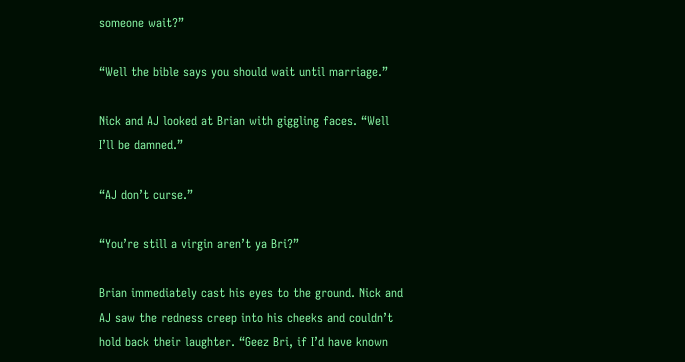someone wait?”

“Well the bible says you should wait until marriage.”

Nick and AJ looked at Brian with giggling faces. “Well I’ll be damned.”

“AJ don’t curse.”

“You’re still a virgin aren’t ya Bri?”

Brian immediately cast his eyes to the ground. Nick and AJ saw the redness creep into his cheeks and couldn’t hold back their laughter. “Geez Bri, if I’d have known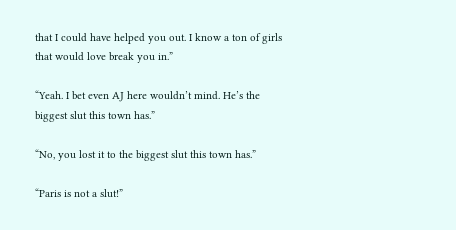that I could have helped you out. I know a ton of girls that would love break you in.”

“Yeah. I bet even AJ here wouldn’t mind. He’s the biggest slut this town has.”

“No, you lost it to the biggest slut this town has.”

“Paris is not a slut!”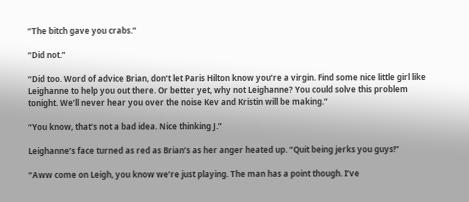“The bitch gave you crabs.”

“Did not.”

“Did too. Word of advice Brian, don’t let Paris Hilton know you’re a virgin. Find some nice little girl like Leighanne to help you out there. Or better yet, why not Leighanne? You could solve this problem tonight. We’ll never hear you over the noise Kev and Kristin will be making.”

“You know, that’s not a bad idea. Nice thinking J.”

Leighanne’s face turned as red as Brian’s as her anger heated up. “Quit being jerks you guys!”

“Aww come on Leigh, you know we’re just playing. The man has a point though. I’ve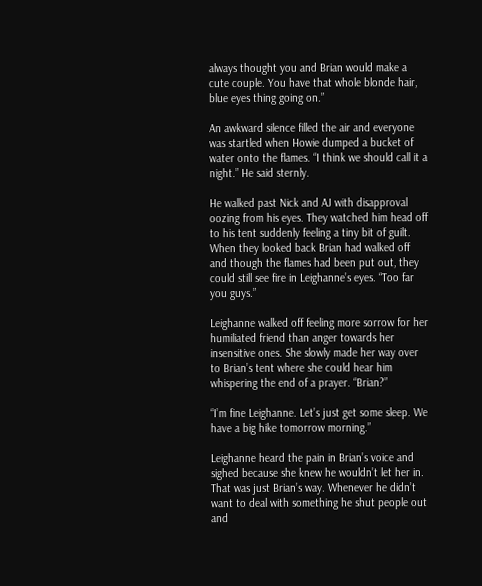always thought you and Brian would make a cute couple. You have that whole blonde hair, blue eyes thing going on.”

An awkward silence filled the air and everyone was startled when Howie dumped a bucket of water onto the flames. “I think we should call it a night.” He said sternly.

He walked past Nick and AJ with disapproval oozing from his eyes. They watched him head off to his tent suddenly feeling a tiny bit of guilt. When they looked back Brian had walked off and though the flames had been put out, they could still see fire in Leighanne’s eyes. “Too far you guys.”

Leighanne walked off feeling more sorrow for her humiliated friend than anger towards her insensitive ones. She slowly made her way over to Brian’s tent where she could hear him whispering the end of a prayer. “Brian?”

“I’m fine Leighanne. Let’s just get some sleep. We have a big hike tomorrow morning.”

Leighanne heard the pain in Brian’s voice and sighed because she knew he wouldn’t let her in. That was just Brian’s way. Whenever he didn’t want to deal with something he shut people out and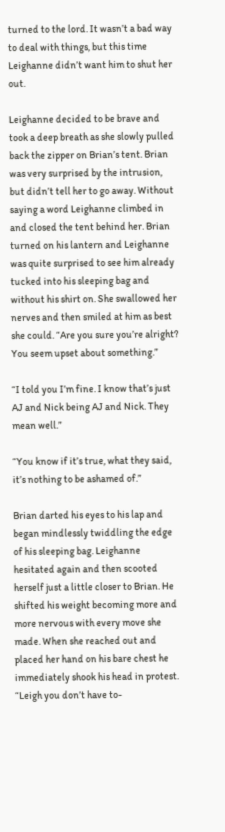turned to the lord. It wasn’t a bad way to deal with things, but this time Leighanne didn’t want him to shut her out.

Leighanne decided to be brave and took a deep breath as she slowly pulled back the zipper on Brian’s tent. Brian was very surprised by the intrusion, but didn’t tell her to go away. Without saying a word Leighanne climbed in and closed the tent behind her. Brian turned on his lantern and Leighanne was quite surprised to see him already tucked into his sleeping bag and without his shirt on. She swallowed her nerves and then smiled at him as best she could. “Are you sure you’re alright? You seem upset about something.”

“I told you I’m fine. I know that’s just AJ and Nick being AJ and Nick. They mean well.”

“You know if it’s true, what they said, it’s nothing to be ashamed of.”

Brian darted his eyes to his lap and began mindlessly twiddling the edge of his sleeping bag. Leighanne hesitated again and then scooted herself just a little closer to Brian. He shifted his weight becoming more and more nervous with every move she made. When she reached out and placed her hand on his bare chest he immediately shook his head in protest. “Leigh you don’t have to-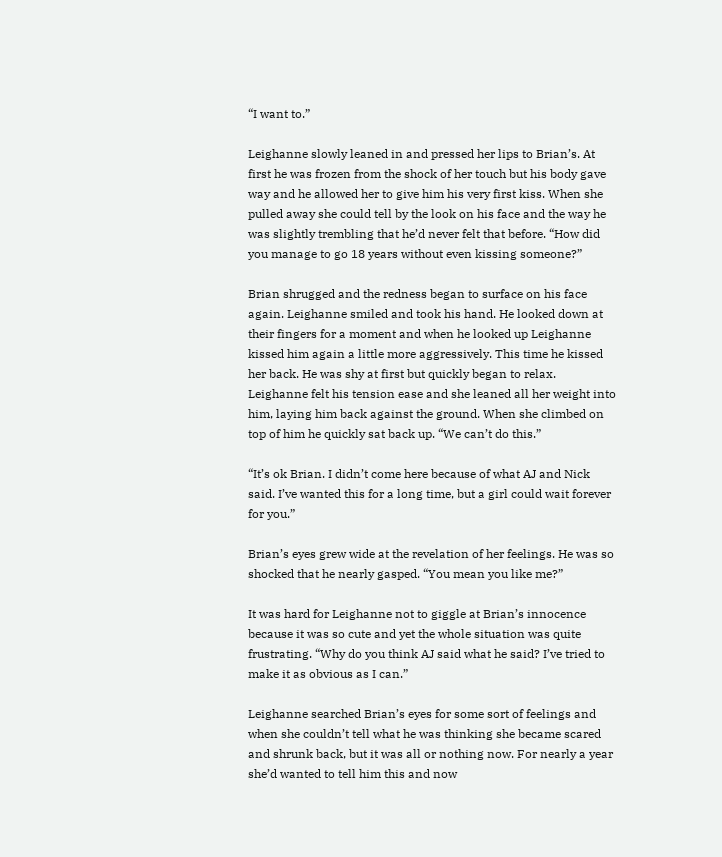“I want to.”

Leighanne slowly leaned in and pressed her lips to Brian’s. At first he was frozen from the shock of her touch but his body gave way and he allowed her to give him his very first kiss. When she pulled away she could tell by the look on his face and the way he was slightly trembling that he’d never felt that before. “How did you manage to go 18 years without even kissing someone?”

Brian shrugged and the redness began to surface on his face again. Leighanne smiled and took his hand. He looked down at their fingers for a moment and when he looked up Leighanne kissed him again a little more aggressively. This time he kissed her back. He was shy at first but quickly began to relax. Leighanne felt his tension ease and she leaned all her weight into him, laying him back against the ground. When she climbed on top of him he quickly sat back up. “We can’t do this.”

“It’s ok Brian. I didn’t come here because of what AJ and Nick said. I’ve wanted this for a long time, but a girl could wait forever for you.”

Brian’s eyes grew wide at the revelation of her feelings. He was so shocked that he nearly gasped. “You mean you like me?”

It was hard for Leighanne not to giggle at Brian’s innocence because it was so cute and yet the whole situation was quite frustrating. “Why do you think AJ said what he said? I’ve tried to make it as obvious as I can.”

Leighanne searched Brian’s eyes for some sort of feelings and when she couldn’t tell what he was thinking she became scared and shrunk back, but it was all or nothing now. For nearly a year she’d wanted to tell him this and now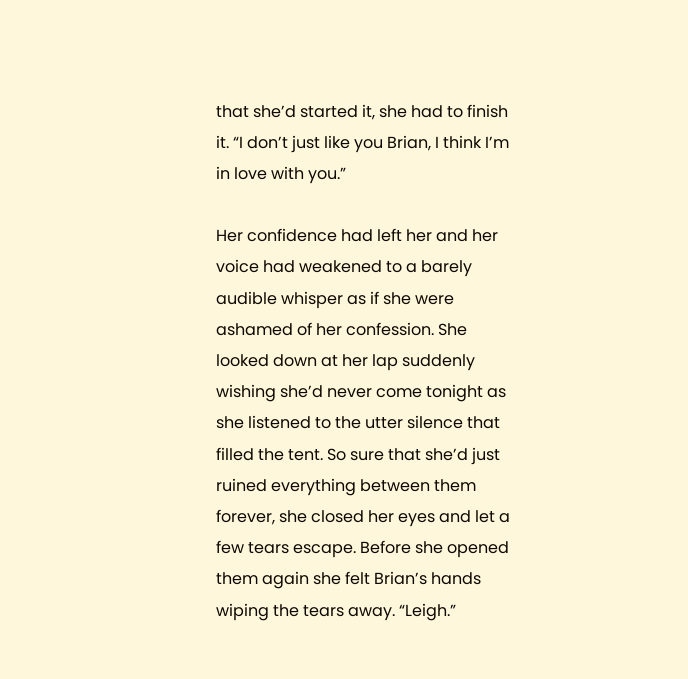that she’d started it, she had to finish it. “I don’t just like you Brian, I think I’m in love with you.”

Her confidence had left her and her voice had weakened to a barely audible whisper as if she were ashamed of her confession. She looked down at her lap suddenly wishing she’d never come tonight as she listened to the utter silence that filled the tent. So sure that she’d just ruined everything between them forever, she closed her eyes and let a few tears escape. Before she opened them again she felt Brian’s hands wiping the tears away. “Leigh.”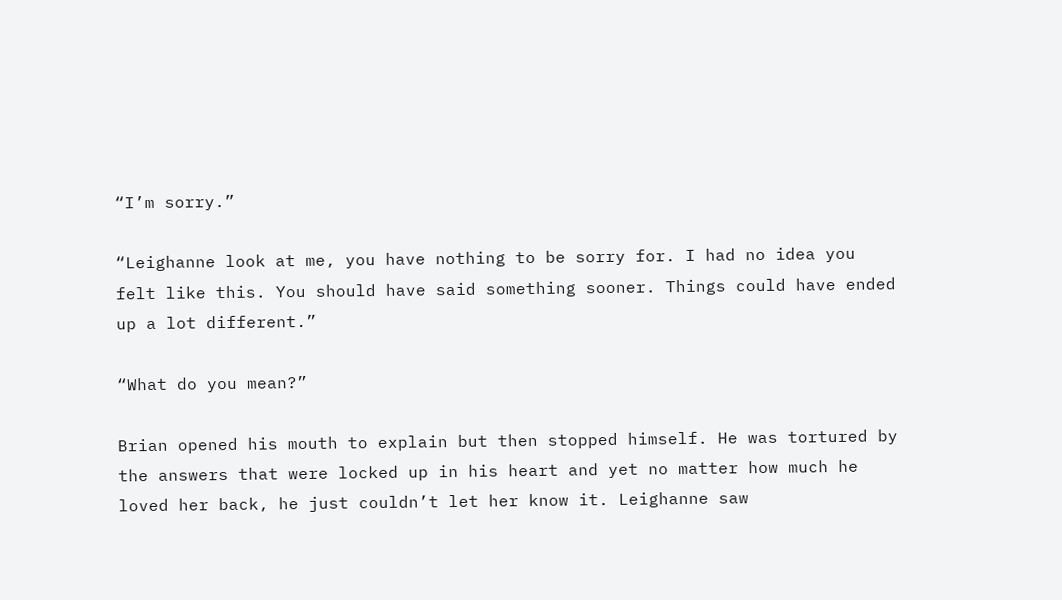“I’m sorry.”

“Leighanne look at me, you have nothing to be sorry for. I had no idea you felt like this. You should have said something sooner. Things could have ended up a lot different.”

“What do you mean?”

Brian opened his mouth to explain but then stopped himself. He was tortured by the answers that were locked up in his heart and yet no matter how much he loved her back, he just couldn’t let her know it. Leighanne saw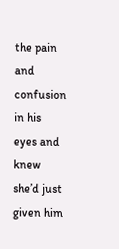the pain and confusion in his eyes and knew she’d just given him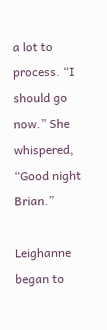a lot to process. “I should go now.” She whispered, “Good night Brian.”

Leighanne began to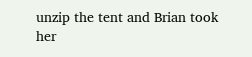unzip the tent and Brian took her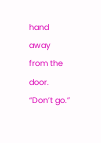hand away from the door. “Don’t go.”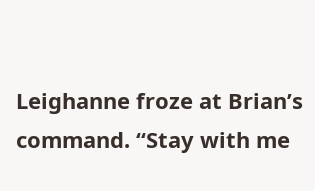Leighanne froze at Brian’s command. “Stay with me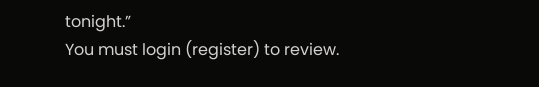tonight.”
You must login (register) to review.